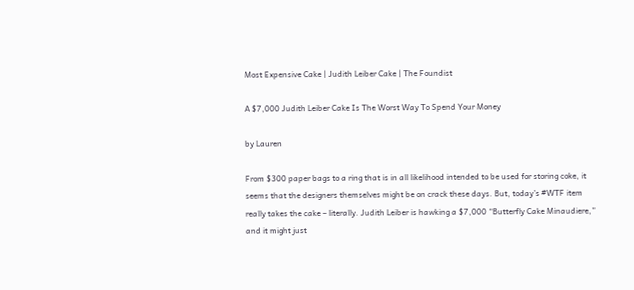Most Expensive Cake | Judith Leiber Cake | The Foundist

A $7,000 Judith Leiber Cake Is The Worst Way To Spend Your Money

by Lauren

From $300 paper bags to a ring that is in all likelihood intended to be used for storing coke, it seems that the designers themselves might be on crack these days. But, today’s #WTF item really takes the cake – literally. Judith Leiber is hawking a $7,000 “Butterfly Cake Minaudiere,” and it might just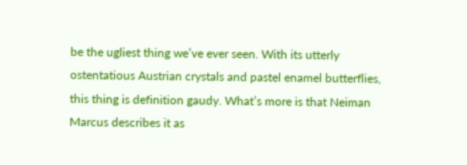be the ugliest thing we’ve ever seen. With its utterly ostentatious Austrian crystals and pastel enamel butterflies, this thing is definition gaudy. What’s more is that Neiman Marcus describes it as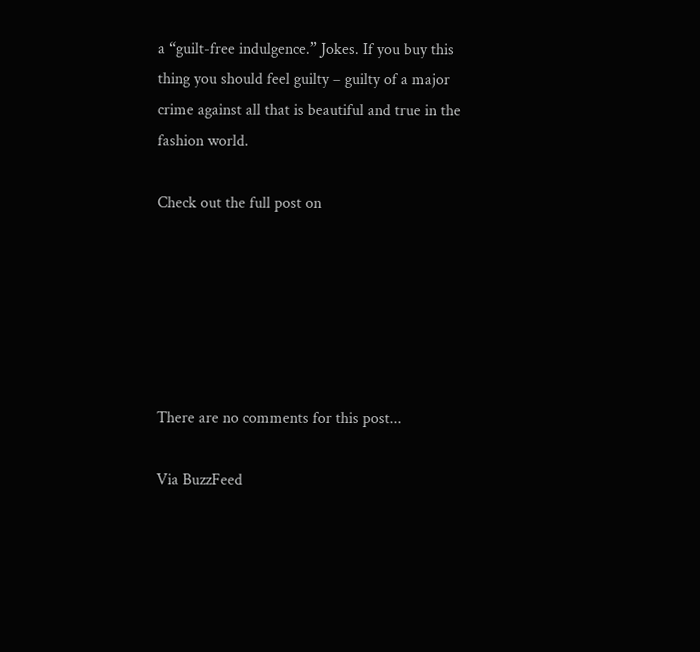a “guilt-free indulgence.” Jokes. If you buy this thing you should feel guilty – guilty of a major crime against all that is beautiful and true in the fashion world.

Check out the full post on






There are no comments for this post...

Via BuzzFeed